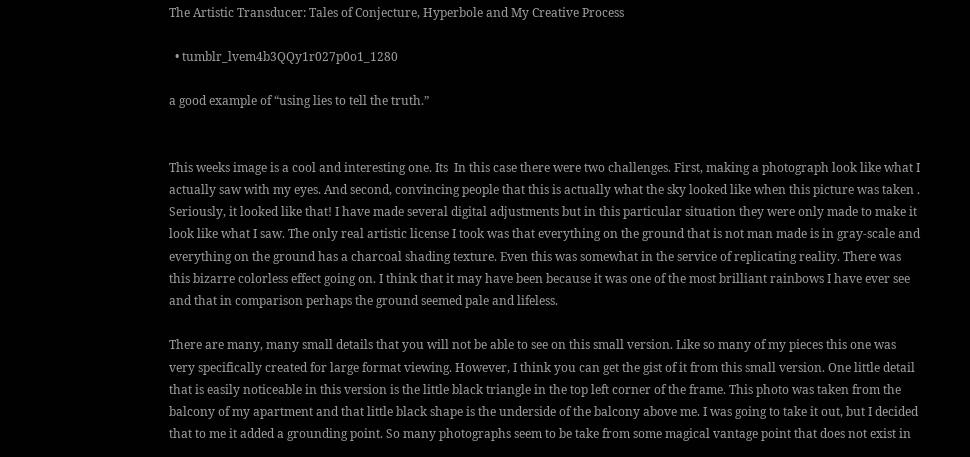The Artistic Transducer: Tales of Conjecture, Hyperbole and My Creative Process

  • tumblr_lvem4b3QQy1r027p0o1_1280

a good example of “using lies to tell the truth.”


This weeks image is a cool and interesting one. Its  In this case there were two challenges. First, making a photograph look like what I actually saw with my eyes. And second, convincing people that this is actually what the sky looked like when this picture was taken . Seriously, it looked like that! I have made several digital adjustments but in this particular situation they were only made to make it look like what I saw. The only real artistic license I took was that everything on the ground that is not man made is in gray-scale and everything on the ground has a charcoal shading texture. Even this was somewhat in the service of replicating reality. There was this bizarre colorless effect going on. I think that it may have been because it was one of the most brilliant rainbows I have ever see and that in comparison perhaps the ground seemed pale and lifeless.

There are many, many small details that you will not be able to see on this small version. Like so many of my pieces this one was very specifically created for large format viewing. However, I think you can get the gist of it from this small version. One little detail that is easily noticeable in this version is the little black triangle in the top left corner of the frame. This photo was taken from the balcony of my apartment and that little black shape is the underside of the balcony above me. I was going to take it out, but I decided that to me it added a grounding point. So many photographs seem to be take from some magical vantage point that does not exist in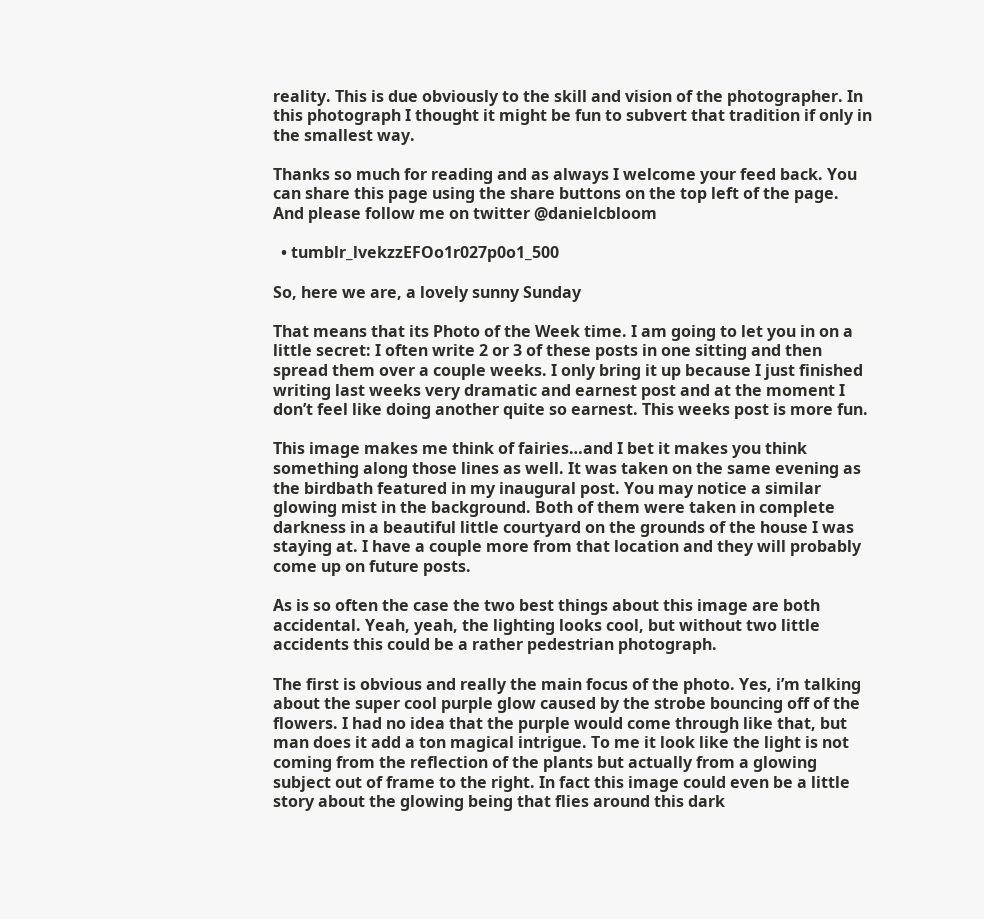reality. This is due obviously to the skill and vision of the photographer. In this photograph I thought it might be fun to subvert that tradition if only in the smallest way.

Thanks so much for reading and as always I welcome your feed back. You can share this page using the share buttons on the top left of the page. And please follow me on twitter @danielcbloom

  • tumblr_lvekzzEFOo1r027p0o1_500

So, here we are, a lovely sunny Sunday

That means that its Photo of the Week time. I am going to let you in on a little secret: I often write 2 or 3 of these posts in one sitting and then spread them over a couple weeks. I only bring it up because I just finished writing last weeks very dramatic and earnest post and at the moment I don’t feel like doing another quite so earnest. This weeks post is more fun.

This image makes me think of fairies…and I bet it makes you think something along those lines as well. It was taken on the same evening as the birdbath featured in my inaugural post. You may notice a similar glowing mist in the background. Both of them were taken in complete darkness in a beautiful little courtyard on the grounds of the house I was staying at. I have a couple more from that location and they will probably come up on future posts.

As is so often the case the two best things about this image are both accidental. Yeah, yeah, the lighting looks cool, but without two little accidents this could be a rather pedestrian photograph.

The first is obvious and really the main focus of the photo. Yes, i’m talking about the super cool purple glow caused by the strobe bouncing off of the flowers. I had no idea that the purple would come through like that, but man does it add a ton magical intrigue. To me it look like the light is not coming from the reflection of the plants but actually from a glowing subject out of frame to the right. In fact this image could even be a little story about the glowing being that flies around this dark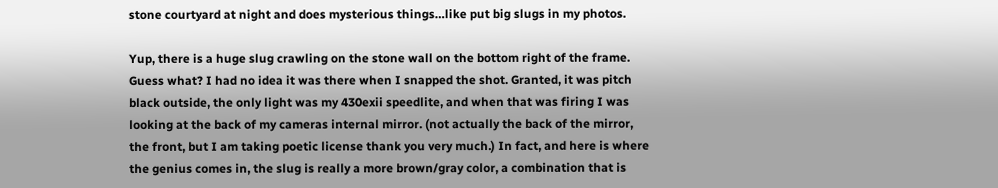stone courtyard at night and does mysterious things…like put big slugs in my photos.

Yup, there is a huge slug crawling on the stone wall on the bottom right of the frame. Guess what? I had no idea it was there when I snapped the shot. Granted, it was pitch black outside, the only light was my 430exii speedlite, and when that was firing I was looking at the back of my cameras internal mirror. (not actually the back of the mirror, the front, but I am taking poetic license thank you very much.) In fact, and here is where the genius comes in, the slug is really a more brown/gray color, a combination that is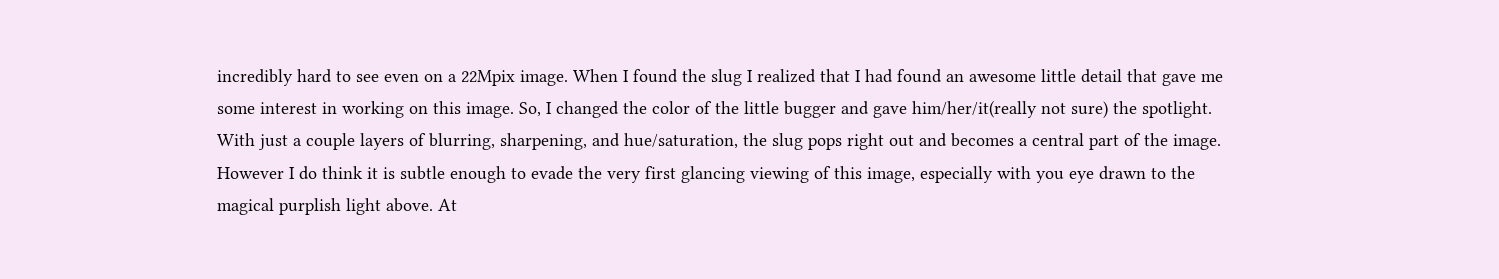incredibly hard to see even on a 22Mpix image. When I found the slug I realized that I had found an awesome little detail that gave me some interest in working on this image. So, I changed the color of the little bugger and gave him/her/it(really not sure) the spotlight. With just a couple layers of blurring, sharpening, and hue/saturation, the slug pops right out and becomes a central part of the image. However I do think it is subtle enough to evade the very first glancing viewing of this image, especially with you eye drawn to the magical purplish light above. At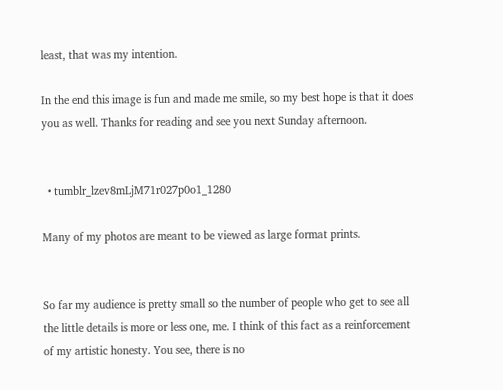least, that was my intention.

In the end this image is fun and made me smile, so my best hope is that it does you as well. Thanks for reading and see you next Sunday afternoon.


  • tumblr_lzev8mLjM71r027p0o1_1280

Many of my photos are meant to be viewed as large format prints.


So far my audience is pretty small so the number of people who get to see all the little details is more or less one, me. I think of this fact as a reinforcement of my artistic honesty. You see, there is no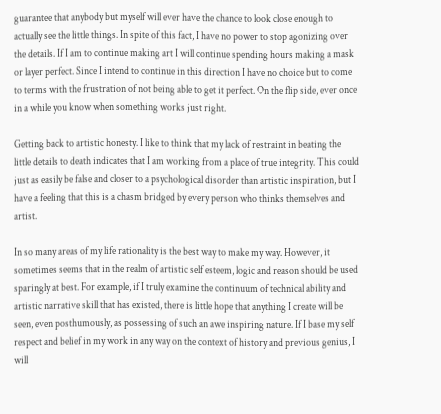guarantee that anybody but myself will ever have the chance to look close enough to actually see the little things. In spite of this fact, I have no power to stop agonizing over the details. If I am to continue making art I will continue spending hours making a mask or layer perfect. Since I intend to continue in this direction I have no choice but to come to terms with the frustration of not being able to get it perfect. On the flip side, ever once in a while you know when something works just right.

Getting back to artistic honesty. I like to think that my lack of restraint in beating the little details to death indicates that I am working from a place of true integrity. This could just as easily be false and closer to a psychological disorder than artistic inspiration, but I have a feeling that this is a chasm bridged by every person who thinks themselves and artist.

In so many areas of my life rationality is the best way to make my way. However, it sometimes seems that in the realm of artistic self esteem, logic and reason should be used sparingly at best. For example, if I truly examine the continuum of technical ability and artistic narrative skill that has existed, there is little hope that anything I create will be seen, even posthumously, as possessing of such an awe inspiring nature. If I base my self respect and belief in my work in any way on the context of history and previous genius, I will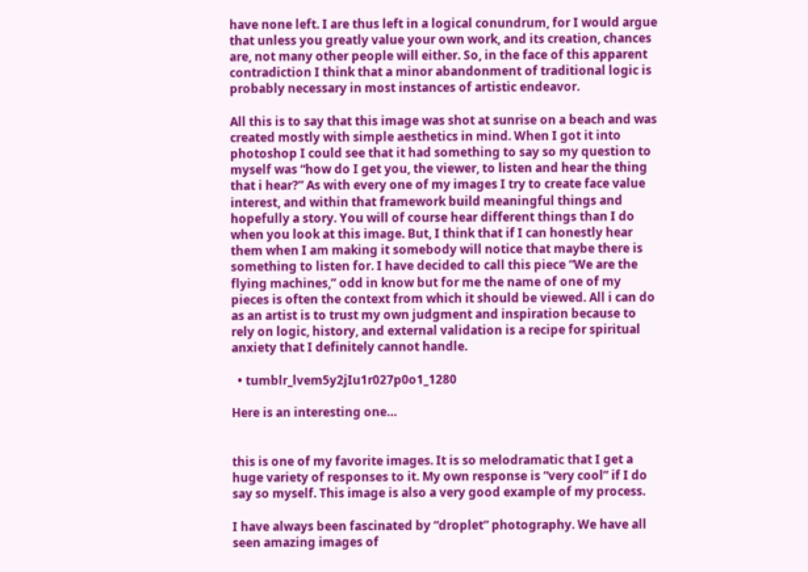have none left. I are thus left in a logical conundrum, for I would argue that unless you greatly value your own work, and its creation, chances are, not many other people will either. So, in the face of this apparent contradiction I think that a minor abandonment of traditional logic is probably necessary in most instances of artistic endeavor.

All this is to say that this image was shot at sunrise on a beach and was created mostly with simple aesthetics in mind. When I got it into photoshop I could see that it had something to say so my question to myself was “how do I get you, the viewer, to listen and hear the thing that i hear?” As with every one of my images I try to create face value interest, and within that framework build meaningful things and hopefully a story. You will of course hear different things than I do when you look at this image. But, I think that if I can honestly hear them when I am making it somebody will notice that maybe there is something to listen for. I have decided to call this piece “We are the flying machines,” odd in know but for me the name of one of my pieces is often the context from which it should be viewed. All i can do as an artist is to trust my own judgment and inspiration because to rely on logic, history, and external validation is a recipe for spiritual anxiety that I definitely cannot handle.

  • tumblr_lvem5y2jIu1r027p0o1_1280

Here is an interesting one…


this is one of my favorite images. It is so melodramatic that I get a huge variety of responses to it. My own response is “very cool” if I do say so myself. This image is also a very good example of my process.

I have always been fascinated by “droplet” photography. We have all seen amazing images of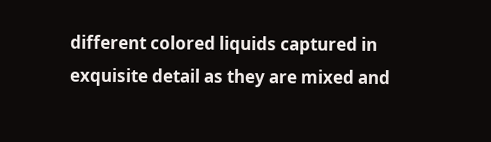different colored liquids captured in exquisite detail as they are mixed and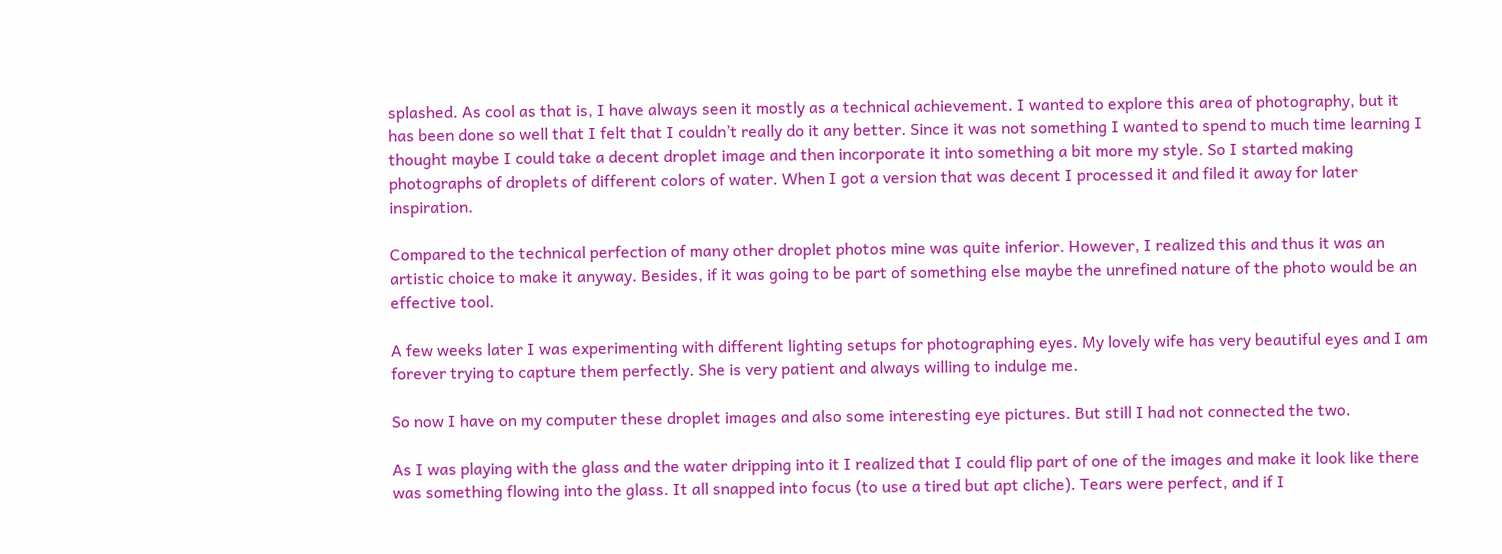splashed. As cool as that is, I have always seen it mostly as a technical achievement. I wanted to explore this area of photography, but it has been done so well that I felt that I couldn’t really do it any better. Since it was not something I wanted to spend to much time learning I thought maybe I could take a decent droplet image and then incorporate it into something a bit more my style. So I started making photographs of droplets of different colors of water. When I got a version that was decent I processed it and filed it away for later inspiration.

Compared to the technical perfection of many other droplet photos mine was quite inferior. However, I realized this and thus it was an artistic choice to make it anyway. Besides, if it was going to be part of something else maybe the unrefined nature of the photo would be an effective tool.

A few weeks later I was experimenting with different lighting setups for photographing eyes. My lovely wife has very beautiful eyes and I am forever trying to capture them perfectly. She is very patient and always willing to indulge me.

So now I have on my computer these droplet images and also some interesting eye pictures. But still I had not connected the two.

As I was playing with the glass and the water dripping into it I realized that I could flip part of one of the images and make it look like there was something flowing into the glass. It all snapped into focus (to use a tired but apt cliche). Tears were perfect, and if I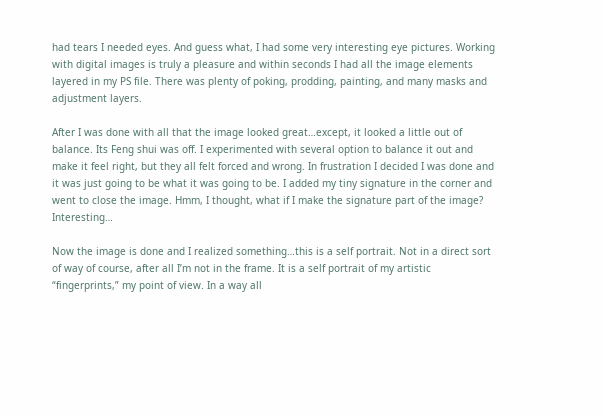had tears I needed eyes. And guess what, I had some very interesting eye pictures. Working with digital images is truly a pleasure and within seconds I had all the image elements layered in my PS file. There was plenty of poking, prodding, painting, and many masks and adjustment layers.

After I was done with all that the image looked great…except, it looked a little out of balance. Its Feng shui was off. I experimented with several option to balance it out and make it feel right, but they all felt forced and wrong. In frustration I decided I was done and it was just going to be what it was going to be. I added my tiny signature in the corner and went to close the image. Hmm, I thought, what if I make the signature part of the image? Interesting…

Now the image is done and I realized something…this is a self portrait. Not in a direct sort of way of course, after all I’m not in the frame. It is a self portrait of my artistic “fingerprints,” my point of view. In a way all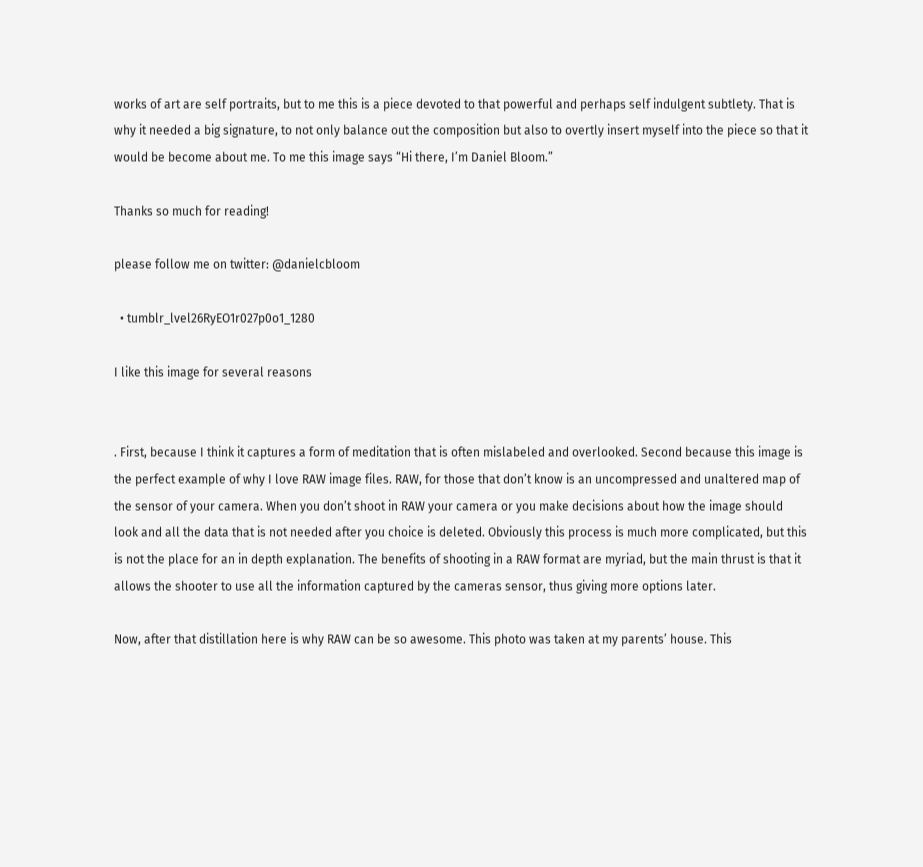works of art are self portraits, but to me this is a piece devoted to that powerful and perhaps self indulgent subtlety. That is why it needed a big signature, to not only balance out the composition but also to overtly insert myself into the piece so that it would be become about me. To me this image says “Hi there, I’m Daniel Bloom.”

Thanks so much for reading!

please follow me on twitter: @danielcbloom

  • tumblr_lvel26RyEO1r027p0o1_1280

I like this image for several reasons


. First, because I think it captures a form of meditation that is often mislabeled and overlooked. Second because this image is the perfect example of why I love RAW image files. RAW, for those that don’t know is an uncompressed and unaltered map of the sensor of your camera. When you don’t shoot in RAW your camera or you make decisions about how the image should look and all the data that is not needed after you choice is deleted. Obviously this process is much more complicated, but this is not the place for an in depth explanation. The benefits of shooting in a RAW format are myriad, but the main thrust is that it allows the shooter to use all the information captured by the cameras sensor, thus giving more options later.

Now, after that distillation here is why RAW can be so awesome. This photo was taken at my parents’ house. This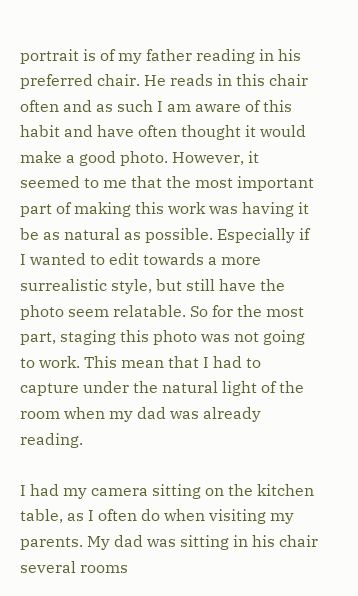portrait is of my father reading in his preferred chair. He reads in this chair often and as such I am aware of this habit and have often thought it would make a good photo. However, it seemed to me that the most important part of making this work was having it be as natural as possible. Especially if I wanted to edit towards a more surrealistic style, but still have the photo seem relatable. So for the most part, staging this photo was not going to work. This mean that I had to capture under the natural light of the room when my dad was already reading.

I had my camera sitting on the kitchen table, as I often do when visiting my parents. My dad was sitting in his chair several rooms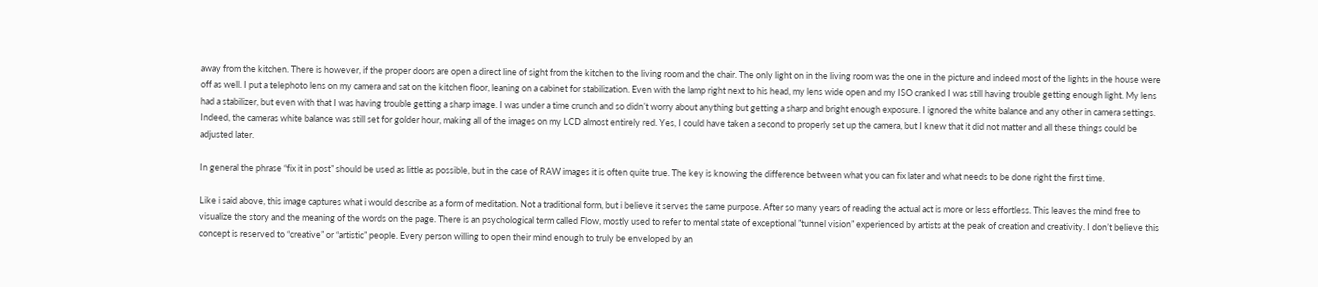away from the kitchen. There is however, if the proper doors are open a direct line of sight from the kitchen to the living room and the chair. The only light on in the living room was the one in the picture and indeed most of the lights in the house were off as well. I put a telephoto lens on my camera and sat on the kitchen floor, leaning on a cabinet for stabilization. Even with the lamp right next to his head, my lens wide open and my ISO cranked I was still having trouble getting enough light. My lens had a stabilizer, but even with that I was having trouble getting a sharp image. I was under a time crunch and so didn’t worry about anything but getting a sharp and bright enough exposure. I ignored the white balance and any other in camera settings. Indeed, the cameras white balance was still set for golder hour, making all of the images on my LCD almost entirely red. Yes, I could have taken a second to properly set up the camera, but I knew that it did not matter and all these things could be adjusted later.

In general the phrase “fix it in post” should be used as little as possible, but in the case of RAW images it is often quite true. The key is knowing the difference between what you can fix later and what needs to be done right the first time.

Like i said above, this image captures what i would describe as a form of meditation. Not a traditional form, but i believe it serves the same purpose. After so many years of reading the actual act is more or less effortless. This leaves the mind free to visualize the story and the meaning of the words on the page. There is an psychological term called Flow, mostly used to refer to mental state of exceptional ”tunnel vision” experienced by artists at the peak of creation and creativity. I don’t believe this concept is reserved to “creative” or “artistic” people. Every person willing to open their mind enough to truly be enveloped by an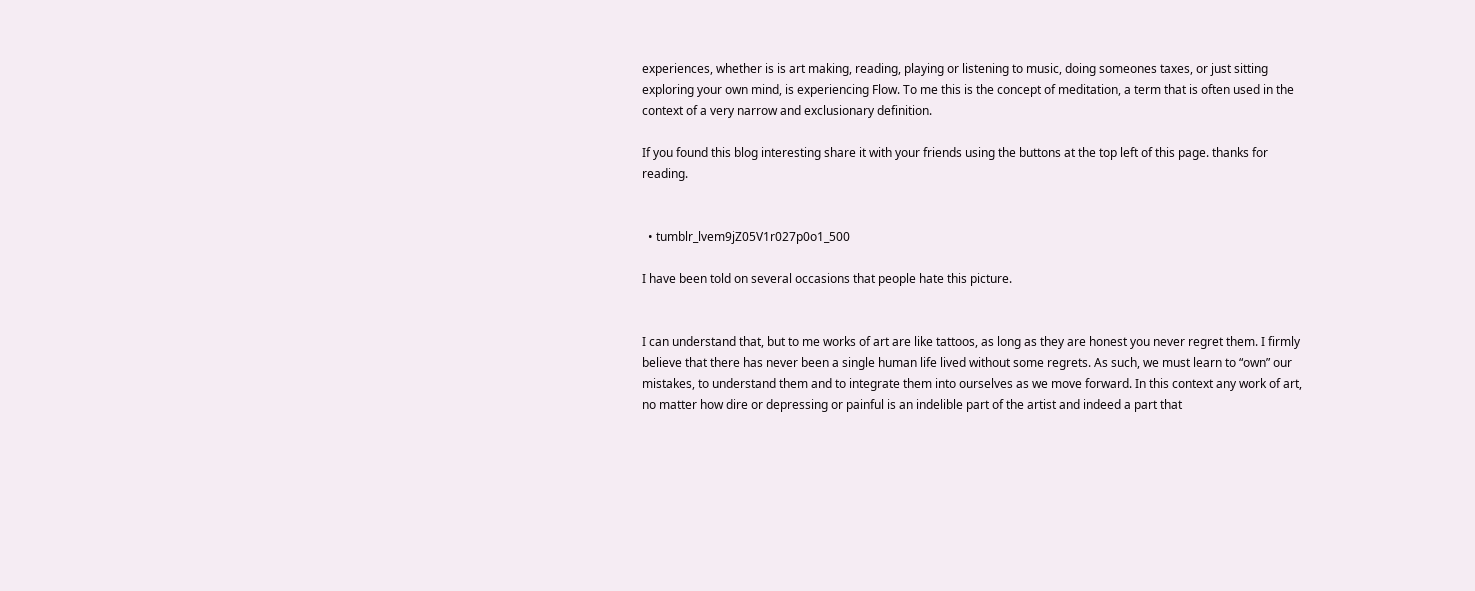experiences, whether is is art making, reading, playing or listening to music, doing someones taxes, or just sitting exploring your own mind, is experiencing Flow. To me this is the concept of meditation, a term that is often used in the context of a very narrow and exclusionary definition.

If you found this blog interesting share it with your friends using the buttons at the top left of this page. thanks for reading.


  • tumblr_lvem9jZ05V1r027p0o1_500

I have been told on several occasions that people hate this picture.


I can understand that, but to me works of art are like tattoos, as long as they are honest you never regret them. I firmly believe that there has never been a single human life lived without some regrets. As such, we must learn to “own” our mistakes, to understand them and to integrate them into ourselves as we move forward. In this context any work of art, no matter how dire or depressing or painful is an indelible part of the artist and indeed a part that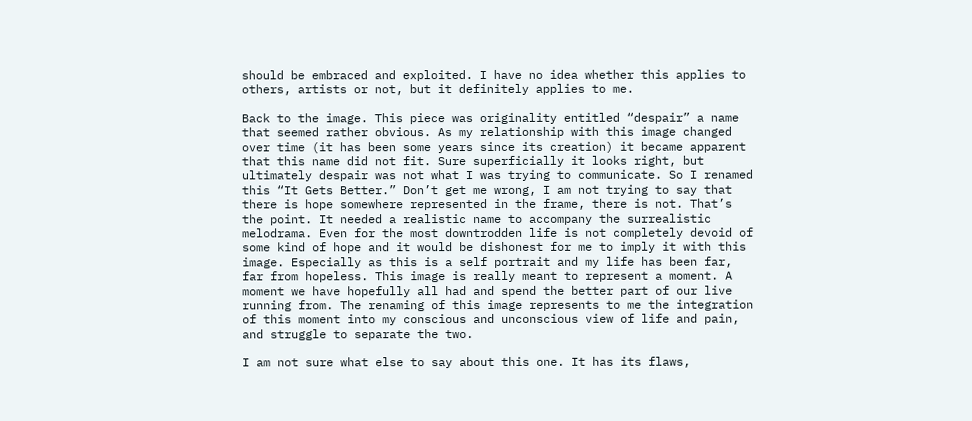should be embraced and exploited. I have no idea whether this applies to others, artists or not, but it definitely applies to me.

Back to the image. This piece was originality entitled “despair” a name that seemed rather obvious. As my relationship with this image changed over time (it has been some years since its creation) it became apparent that this name did not fit. Sure superficially it looks right, but ultimately despair was not what I was trying to communicate. So I renamed this “It Gets Better.” Don’t get me wrong, I am not trying to say that there is hope somewhere represented in the frame, there is not. That’s the point. It needed a realistic name to accompany the surrealistic melodrama. Even for the most downtrodden life is not completely devoid of some kind of hope and it would be dishonest for me to imply it with this image. Especially as this is a self portrait and my life has been far, far from hopeless. This image is really meant to represent a moment. A moment we have hopefully all had and spend the better part of our live running from. The renaming of this image represents to me the integration of this moment into my conscious and unconscious view of life and pain, and struggle to separate the two.

I am not sure what else to say about this one. It has its flaws,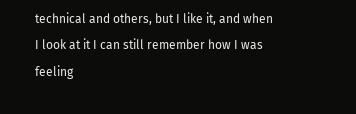technical and others, but I like it, and when I look at it I can still remember how I was feeling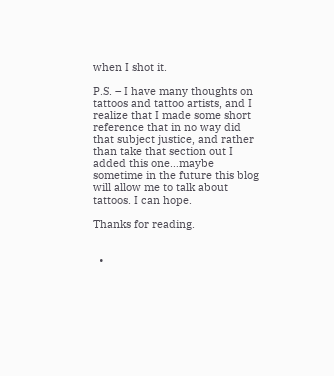when I shot it.

P.S. – I have many thoughts on tattoos and tattoo artists, and I realize that I made some short reference that in no way did that subject justice, and rather than take that section out I added this one…maybe sometime in the future this blog will allow me to talk about tattoos. I can hope.

Thanks for reading.


  •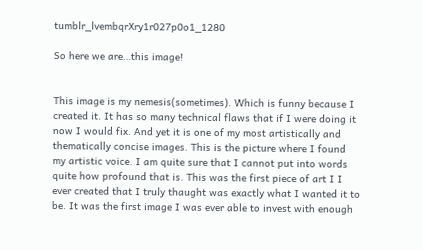tumblr_lvembqrXry1r027p0o1_1280

So here we are…this image!


This image is my nemesis(sometimes). Which is funny because I created it. It has so many technical flaws that if I were doing it now I would fix. And yet it is one of my most artistically and thematically concise images. This is the picture where I found my artistic voice. I am quite sure that I cannot put into words quite how profound that is. This was the first piece of art I I ever created that I truly thaught was exactly what I wanted it to be. It was the first image I was ever able to invest with enough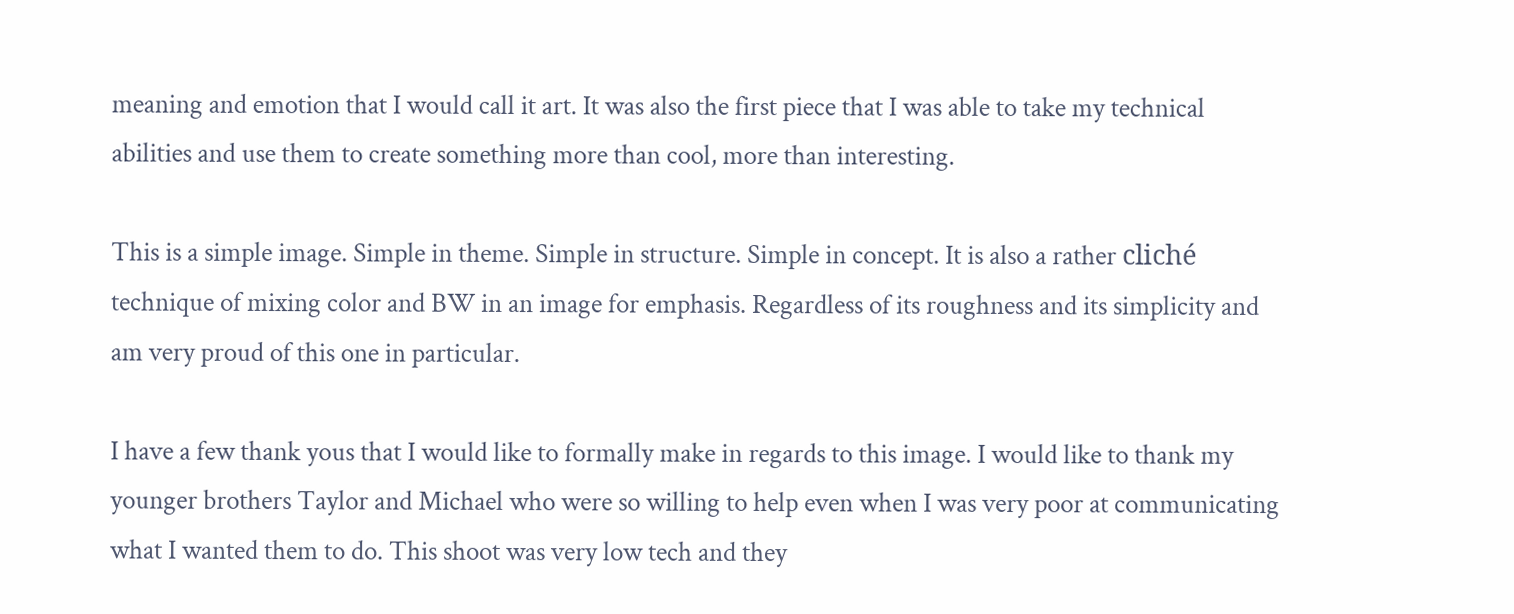meaning and emotion that I would call it art. It was also the first piece that I was able to take my technical abilities and use them to create something more than cool, more than interesting.

This is a simple image. Simple in theme. Simple in structure. Simple in concept. It is also a rather cliché technique of mixing color and BW in an image for emphasis. Regardless of its roughness and its simplicity and am very proud of this one in particular.

I have a few thank yous that I would like to formally make in regards to this image. I would like to thank my younger brothers Taylor and Michael who were so willing to help even when I was very poor at communicating what I wanted them to do. This shoot was very low tech and they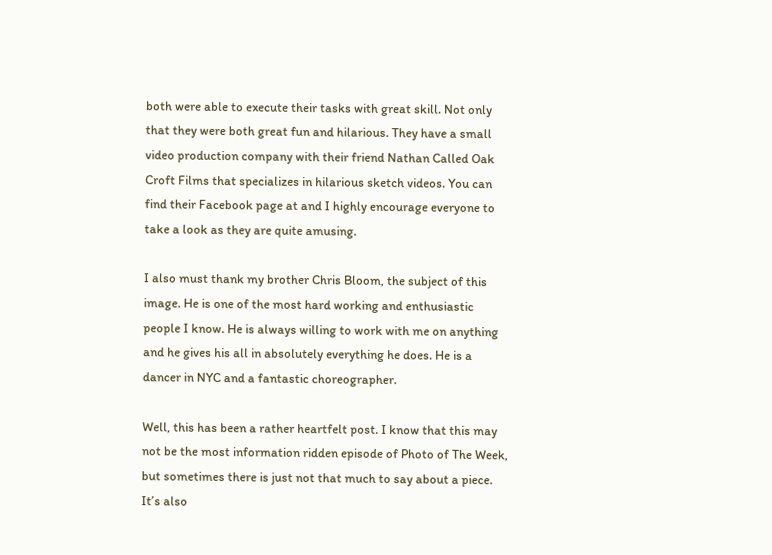both were able to execute their tasks with great skill. Not only that they were both great fun and hilarious. They have a small video production company with their friend Nathan Called Oak Croft Films that specializes in hilarious sketch videos. You can find their Facebook page at and I highly encourage everyone to take a look as they are quite amusing.

I also must thank my brother Chris Bloom, the subject of this image. He is one of the most hard working and enthusiastic people I know. He is always willing to work with me on anything and he gives his all in absolutely everything he does. He is a dancer in NYC and a fantastic choreographer.

Well, this has been a rather heartfelt post. I know that this may not be the most information ridden episode of Photo of The Week, but sometimes there is just not that much to say about a piece. It’s also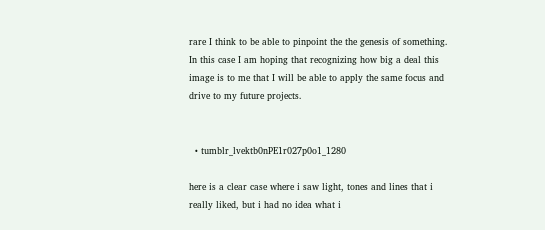rare I think to be able to pinpoint the the genesis of something. In this case I am hoping that recognizing how big a deal this image is to me that I will be able to apply the same focus and drive to my future projects.


  • tumblr_lvektb0nPE1r027p0o1_1280

here is a clear case where i saw light, tones and lines that i really liked, but i had no idea what i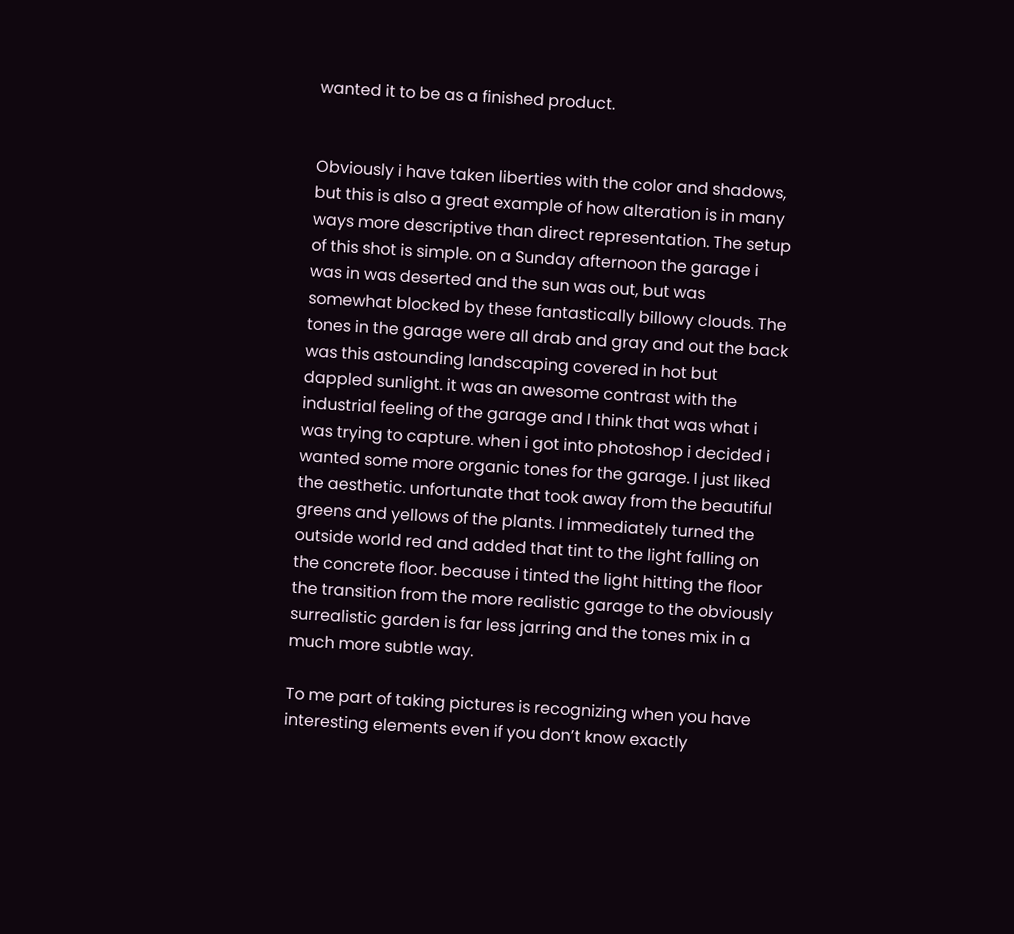wanted it to be as a finished product.


Obviously i have taken liberties with the color and shadows, but this is also a great example of how alteration is in many ways more descriptive than direct representation. The setup of this shot is simple. on a Sunday afternoon the garage i was in was deserted and the sun was out, but was somewhat blocked by these fantastically billowy clouds. The tones in the garage were all drab and gray and out the back was this astounding landscaping covered in hot but dappled sunlight. it was an awesome contrast with the industrial feeling of the garage and I think that was what i was trying to capture. when i got into photoshop i decided i wanted some more organic tones for the garage. I just liked the aesthetic. unfortunate that took away from the beautiful greens and yellows of the plants. I immediately turned the outside world red and added that tint to the light falling on the concrete floor. because i tinted the light hitting the floor the transition from the more realistic garage to the obviously surrealistic garden is far less jarring and the tones mix in a much more subtle way.

To me part of taking pictures is recognizing when you have interesting elements even if you don’t know exactly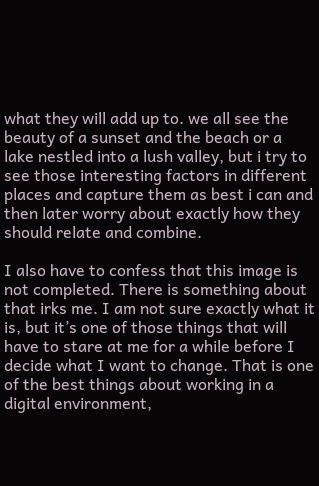what they will add up to. we all see the beauty of a sunset and the beach or a lake nestled into a lush valley, but i try to see those interesting factors in different places and capture them as best i can and then later worry about exactly how they should relate and combine.

I also have to confess that this image is not completed. There is something about that irks me. I am not sure exactly what it is, but it’s one of those things that will have to stare at me for a while before I decide what I want to change. That is one of the best things about working in a digital environment,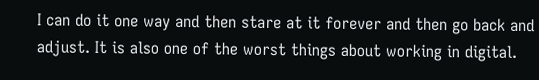I can do it one way and then stare at it forever and then go back and adjust. It is also one of the worst things about working in digital.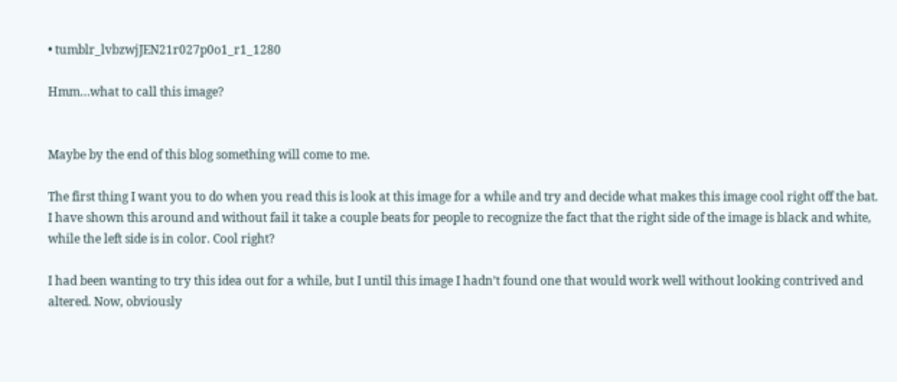• tumblr_lvbzwjJEN21r027p0o1_r1_1280

Hmm…what to call this image?


Maybe by the end of this blog something will come to me.

The first thing I want you to do when you read this is look at this image for a while and try and decide what makes this image cool right off the bat. I have shown this around and without fail it take a couple beats for people to recognize the fact that the right side of the image is black and white, while the left side is in color. Cool right?

I had been wanting to try this idea out for a while, but I until this image I hadn’t found one that would work well without looking contrived and altered. Now, obviously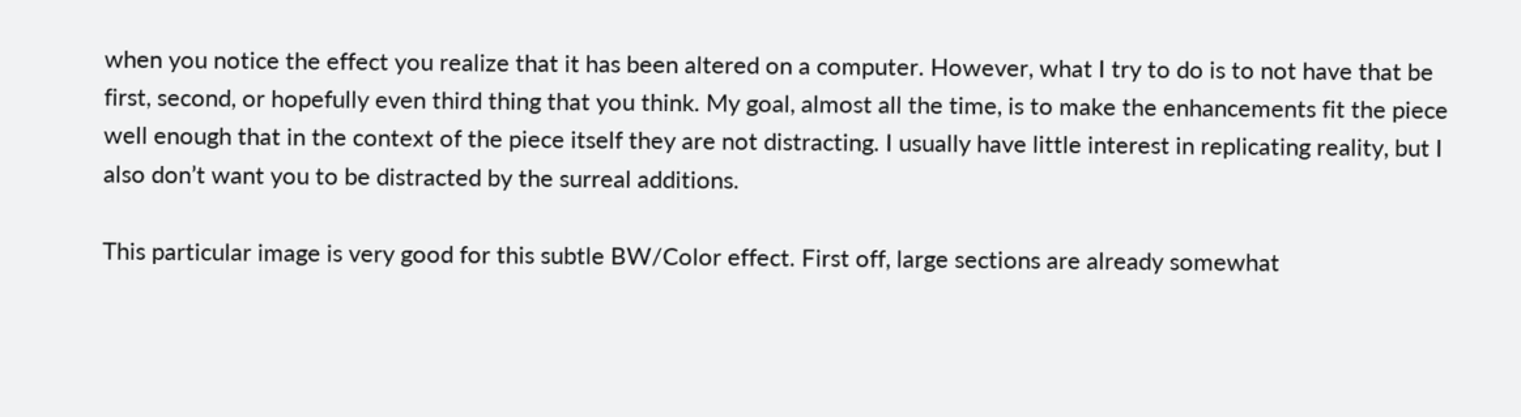when you notice the effect you realize that it has been altered on a computer. However, what I try to do is to not have that be first, second, or hopefully even third thing that you think. My goal, almost all the time, is to make the enhancements fit the piece well enough that in the context of the piece itself they are not distracting. I usually have little interest in replicating reality, but I also don’t want you to be distracted by the surreal additions.

This particular image is very good for this subtle BW/Color effect. First off, large sections are already somewhat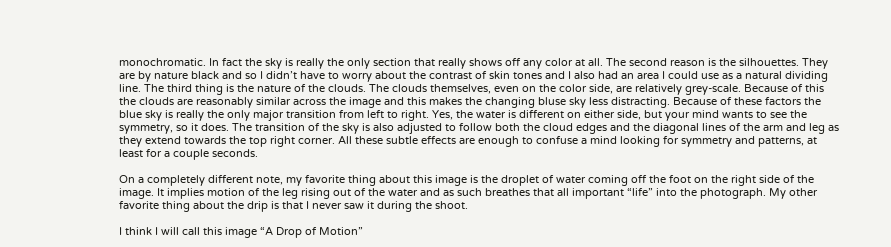monochromatic. In fact the sky is really the only section that really shows off any color at all. The second reason is the silhouettes. They are by nature black and so I didn’t have to worry about the contrast of skin tones and I also had an area I could use as a natural dividing line. The third thing is the nature of the clouds. The clouds themselves, even on the color side, are relatively grey-scale. Because of this the clouds are reasonably similar across the image and this makes the changing bluse sky less distracting. Because of these factors the blue sky is really the only major transition from left to right. Yes, the water is different on either side, but your mind wants to see the symmetry, so it does. The transition of the sky is also adjusted to follow both the cloud edges and the diagonal lines of the arm and leg as they extend towards the top right corner. All these subtle effects are enough to confuse a mind looking for symmetry and patterns, at least for a couple seconds.

On a completely different note, my favorite thing about this image is the droplet of water coming off the foot on the right side of the image. It implies motion of the leg rising out of the water and as such breathes that all important “life” into the photograph. My other favorite thing about the drip is that I never saw it during the shoot.

I think I will call this image “A Drop of Motion”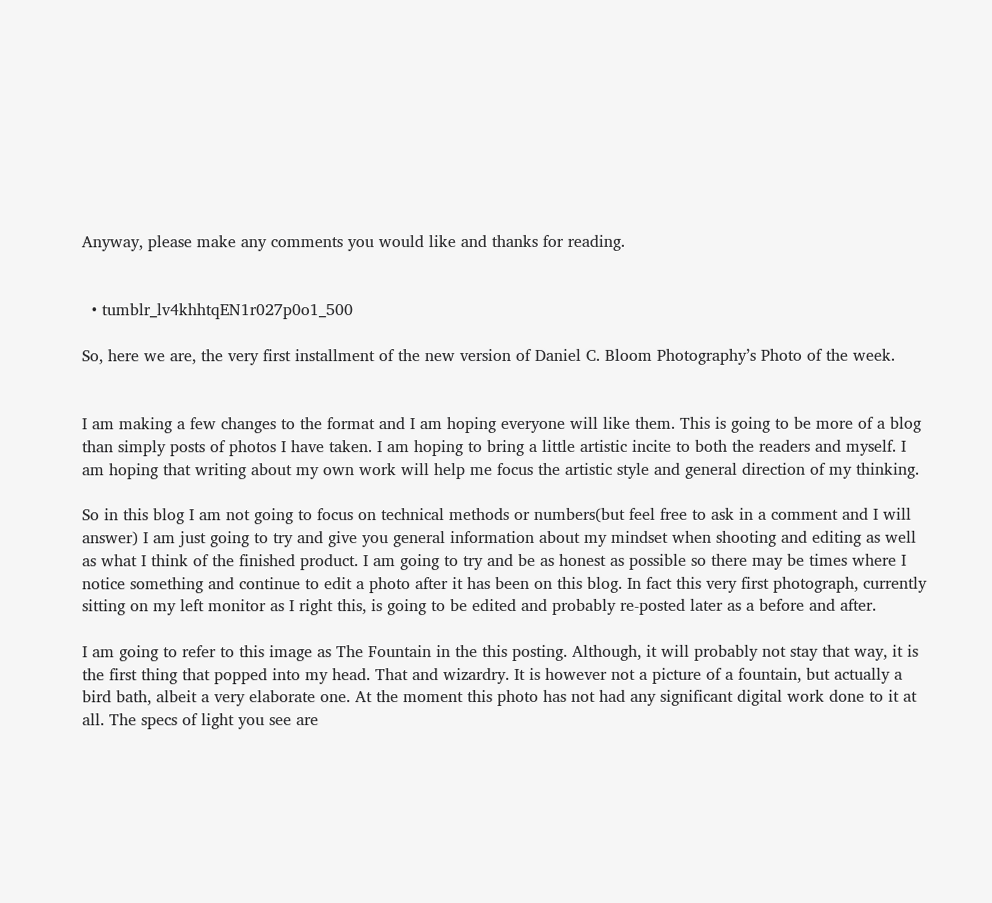Anyway, please make any comments you would like and thanks for reading.


  • tumblr_lv4khhtqEN1r027p0o1_500

So, here we are, the very first installment of the new version of Daniel C. Bloom Photography’s Photo of the week.


I am making a few changes to the format and I am hoping everyone will like them. This is going to be more of a blog than simply posts of photos I have taken. I am hoping to bring a little artistic incite to both the readers and myself. I am hoping that writing about my own work will help me focus the artistic style and general direction of my thinking.

So in this blog I am not going to focus on technical methods or numbers(but feel free to ask in a comment and I will answer) I am just going to try and give you general information about my mindset when shooting and editing as well as what I think of the finished product. I am going to try and be as honest as possible so there may be times where I notice something and continue to edit a photo after it has been on this blog. In fact this very first photograph, currently sitting on my left monitor as I right this, is going to be edited and probably re-posted later as a before and after.

I am going to refer to this image as The Fountain in the this posting. Although, it will probably not stay that way, it is the first thing that popped into my head. That and wizardry. It is however not a picture of a fountain, but actually a bird bath, albeit a very elaborate one. At the moment this photo has not had any significant digital work done to it at all. The specs of light you see are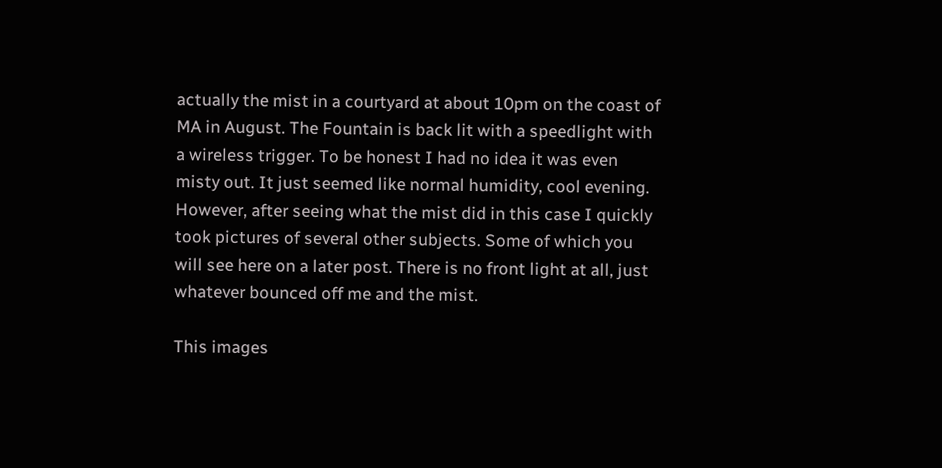actually the mist in a courtyard at about 10pm on the coast of MA in August. The Fountain is back lit with a speedlight with a wireless trigger. To be honest I had no idea it was even misty out. It just seemed like normal humidity, cool evening. However, after seeing what the mist did in this case I quickly took pictures of several other subjects. Some of which you will see here on a later post. There is no front light at all, just whatever bounced off me and the mist.

This images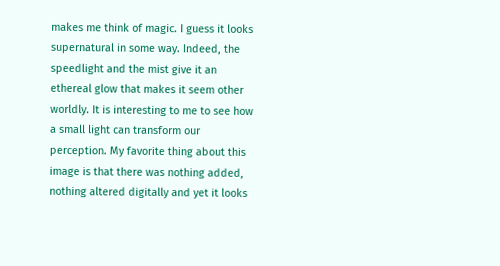makes me think of magic. I guess it looks supernatural in some way. Indeed, the speedlight and the mist give it an ethereal glow that makes it seem other worldly. It is interesting to me to see how a small light can transform our perception. My favorite thing about this image is that there was nothing added, nothing altered digitally and yet it looks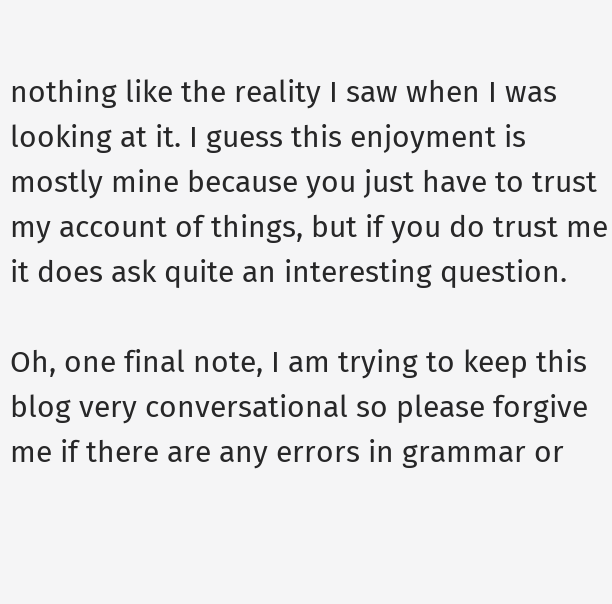nothing like the reality I saw when I was looking at it. I guess this enjoyment is mostly mine because you just have to trust my account of things, but if you do trust me it does ask quite an interesting question.

Oh, one final note, I am trying to keep this blog very conversational so please forgive me if there are any errors in grammar or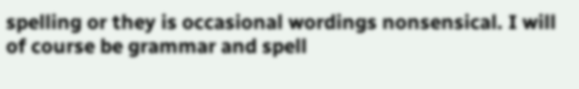spelling or they is occasional wordings nonsensical. I will of course be grammar and spell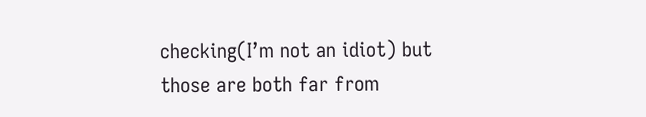checking(I’m not an idiot) but those are both far from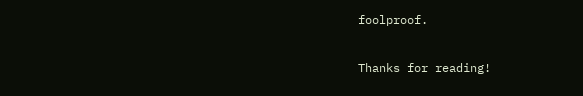foolproof.

Thanks for reading!